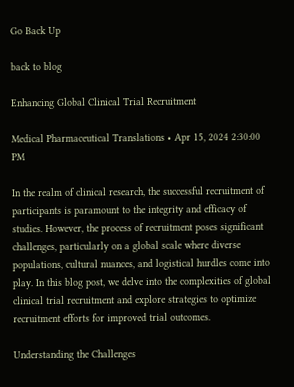Go Back Up

back to blog

Enhancing Global Clinical Trial Recruitment

Medical Pharmaceutical Translations • Apr 15, 2024 2:30:00 PM

In the realm of clinical research, the successful recruitment of participants is paramount to the integrity and efficacy of studies. However, the process of recruitment poses significant challenges, particularly on a global scale where diverse populations, cultural nuances, and logistical hurdles come into play. In this blog post, we delve into the complexities of global clinical trial recruitment and explore strategies to optimize recruitment efforts for improved trial outcomes.

Understanding the Challenges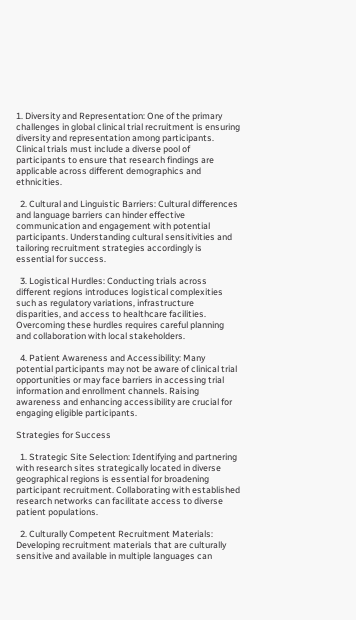1. Diversity and Representation: One of the primary challenges in global clinical trial recruitment is ensuring diversity and representation among participants. Clinical trials must include a diverse pool of participants to ensure that research findings are applicable across different demographics and ethnicities.

  2. Cultural and Linguistic Barriers: Cultural differences and language barriers can hinder effective communication and engagement with potential participants. Understanding cultural sensitivities and tailoring recruitment strategies accordingly is essential for success.

  3. Logistical Hurdles: Conducting trials across different regions introduces logistical complexities such as regulatory variations, infrastructure disparities, and access to healthcare facilities. Overcoming these hurdles requires careful planning and collaboration with local stakeholders.

  4. Patient Awareness and Accessibility: Many potential participants may not be aware of clinical trial opportunities or may face barriers in accessing trial information and enrollment channels. Raising awareness and enhancing accessibility are crucial for engaging eligible participants.

Strategies for Success

  1. Strategic Site Selection: Identifying and partnering with research sites strategically located in diverse geographical regions is essential for broadening participant recruitment. Collaborating with established research networks can facilitate access to diverse patient populations.

  2. Culturally Competent Recruitment Materials: Developing recruitment materials that are culturally sensitive and available in multiple languages can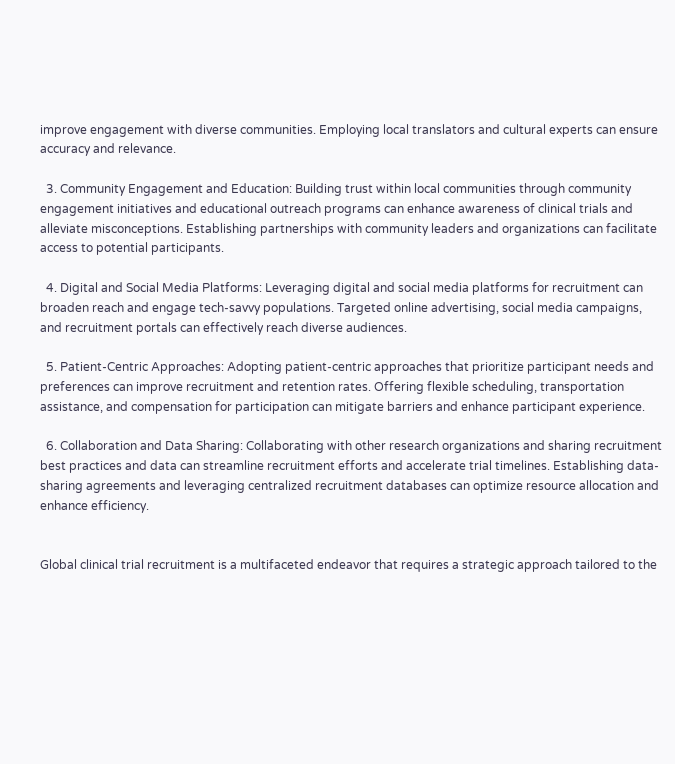improve engagement with diverse communities. Employing local translators and cultural experts can ensure accuracy and relevance.

  3. Community Engagement and Education: Building trust within local communities through community engagement initiatives and educational outreach programs can enhance awareness of clinical trials and alleviate misconceptions. Establishing partnerships with community leaders and organizations can facilitate access to potential participants.

  4. Digital and Social Media Platforms: Leveraging digital and social media platforms for recruitment can broaden reach and engage tech-savvy populations. Targeted online advertising, social media campaigns, and recruitment portals can effectively reach diverse audiences.

  5. Patient-Centric Approaches: Adopting patient-centric approaches that prioritize participant needs and preferences can improve recruitment and retention rates. Offering flexible scheduling, transportation assistance, and compensation for participation can mitigate barriers and enhance participant experience.

  6. Collaboration and Data Sharing: Collaborating with other research organizations and sharing recruitment best practices and data can streamline recruitment efforts and accelerate trial timelines. Establishing data-sharing agreements and leveraging centralized recruitment databases can optimize resource allocation and enhance efficiency.


Global clinical trial recruitment is a multifaceted endeavor that requires a strategic approach tailored to the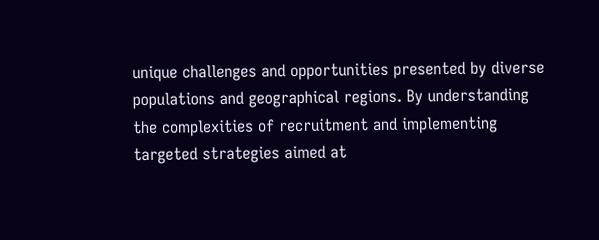unique challenges and opportunities presented by diverse populations and geographical regions. By understanding the complexities of recruitment and implementing targeted strategies aimed at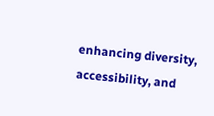enhancing diversity, accessibility, and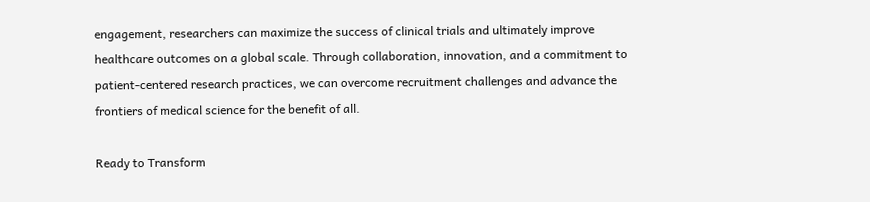engagement, researchers can maximize the success of clinical trials and ultimately improve healthcare outcomes on a global scale. Through collaboration, innovation, and a commitment to patient-centered research practices, we can overcome recruitment challenges and advance the frontiers of medical science for the benefit of all.

Ready to Transform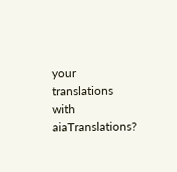your translations with aiaTranslations?